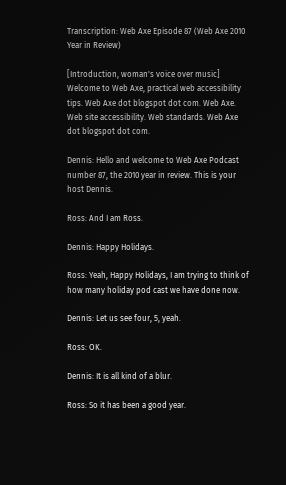Transcription: Web Axe Episode 87 (Web Axe 2010 Year in Review)

[Introduction, woman's voice over music] Welcome to Web Axe, practical web accessibility tips. Web Axe dot blogspot dot com. Web Axe. Web site accessibility. Web standards. Web Axe dot blogspot dot com.

Dennis: Hello and welcome to Web Axe Podcast number 87, the 2010 year in review. This is your host Dennis.

Ross: And I am Ross.

Dennis: Happy Holidays.

Ross: Yeah, Happy Holidays, I am trying to think of how many holiday pod cast we have done now.

Dennis: Let us see four, 5, yeah.

Ross: OK.

Dennis: It is all kind of a blur.

Ross: So it has been a good year.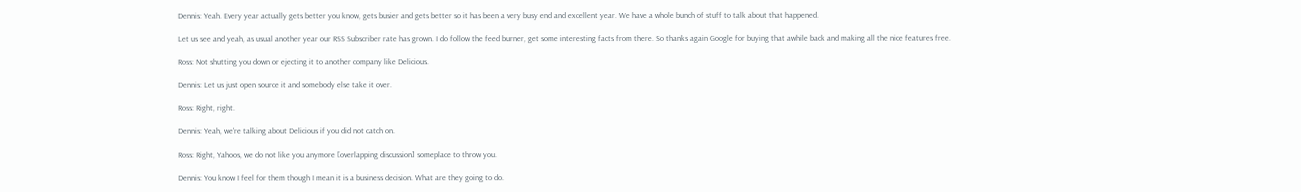Dennis: Yeah. Every year actually gets better you know, gets busier and gets better so it has been a very busy end and excellent year. We have a whole bunch of stuff to talk about that happened.

Let us see and yeah, as usual another year our RSS Subscriber rate has grown. I do follow the feed burner, get some interesting facts from there. So thanks again Google for buying that awhile back and making all the nice features free.

Ross: Not shutting you down or ejecting it to another company like Delicious.

Dennis: Let us just open source it and somebody else take it over.

Ross: Right, right.

Dennis: Yeah, we're talking about Delicious if you did not catch on.

Ross: Right, Yahoos, we do not like you anymore [overlapping discussion] someplace to throw you.

Dennis: You know I feel for them though I mean it is a business decision. What are they going to do.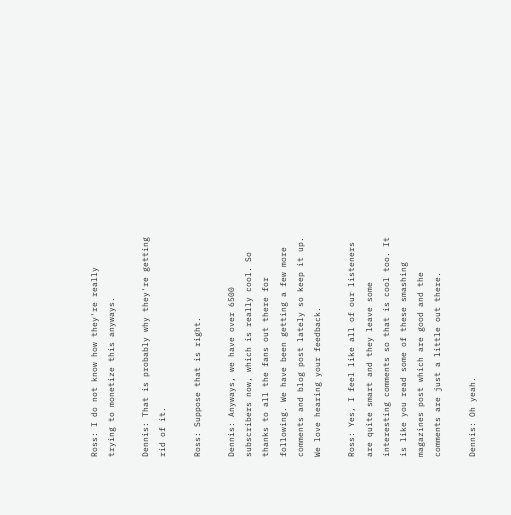Ross: I do not know how they're really trying to monetize this anyways.

Dennis: That is probably why they're getting rid of it.

Ross: Suppose that is right.

Dennis: Anyways, we have over 6500 subscribers now, which is really cool. So thanks to all the fans out there for following. We have been getting a few more comments and blog post lately so keep it up. We love hearing your feedback.

Ross: Yes, I feel like all of our listeners are quite smart and they leave some interesting comments so that is cool too. It is like you read some of these smashing magazines post which are good and the comments are just a little out there.

Dennis: Oh yeah.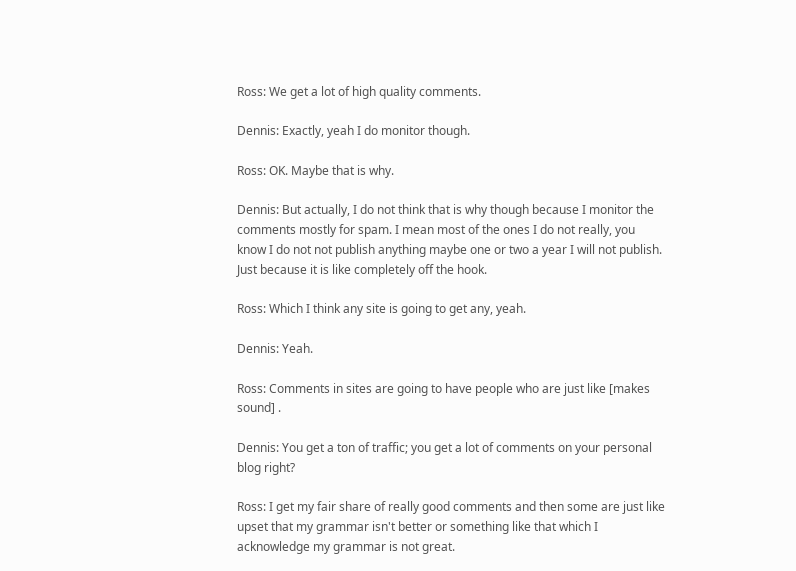Ross: We get a lot of high quality comments.

Dennis: Exactly, yeah I do monitor though.

Ross: OK. Maybe that is why.

Dennis: But actually, I do not think that is why though because I monitor the comments mostly for spam. I mean most of the ones I do not really, you know I do not not publish anything maybe one or two a year I will not publish. Just because it is like completely off the hook.

Ross: Which I think any site is going to get any, yeah.

Dennis: Yeah.

Ross: Comments in sites are going to have people who are just like [makes sound] .

Dennis: You get a ton of traffic; you get a lot of comments on your personal blog right?

Ross: I get my fair share of really good comments and then some are just like upset that my grammar isn't better or something like that which I acknowledge my grammar is not great.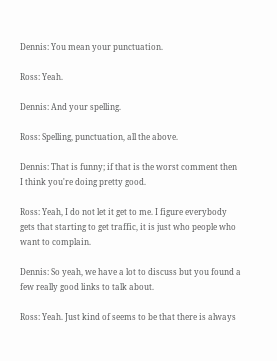Dennis: You mean your punctuation.

Ross: Yeah.

Dennis: And your spelling.

Ross: Spelling, punctuation, all the above.

Dennis: That is funny; if that is the worst comment then I think you're doing pretty good.

Ross: Yeah, I do not let it get to me. I figure everybody gets that starting to get traffic, it is just who people who want to complain.

Dennis: So yeah, we have a lot to discuss but you found a few really good links to talk about.

Ross: Yeah. Just kind of seems to be that there is always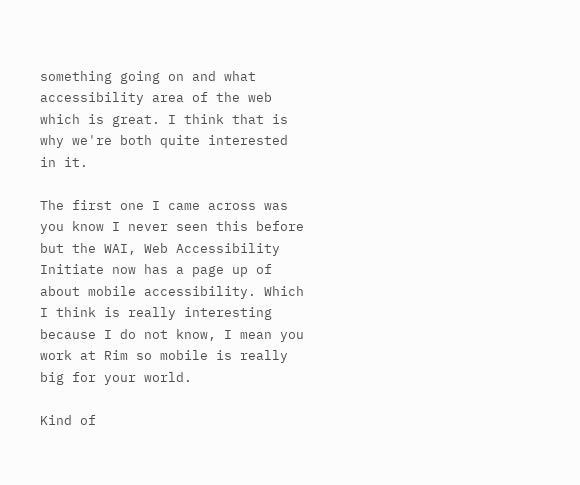something going on and what accessibility area of the web which is great. I think that is why we're both quite interested in it.

The first one I came across was you know I never seen this before but the WAI, Web Accessibility Initiate now has a page up of about mobile accessibility. Which I think is really interesting because I do not know, I mean you work at Rim so mobile is really big for your world.

Kind of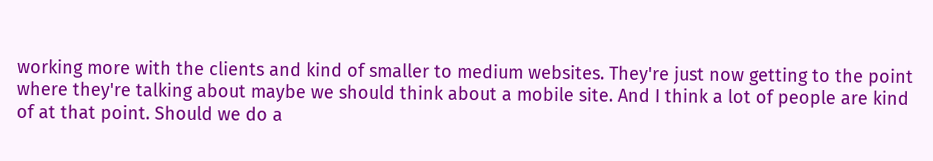working more with the clients and kind of smaller to medium websites. They're just now getting to the point where they're talking about maybe we should think about a mobile site. And I think a lot of people are kind of at that point. Should we do a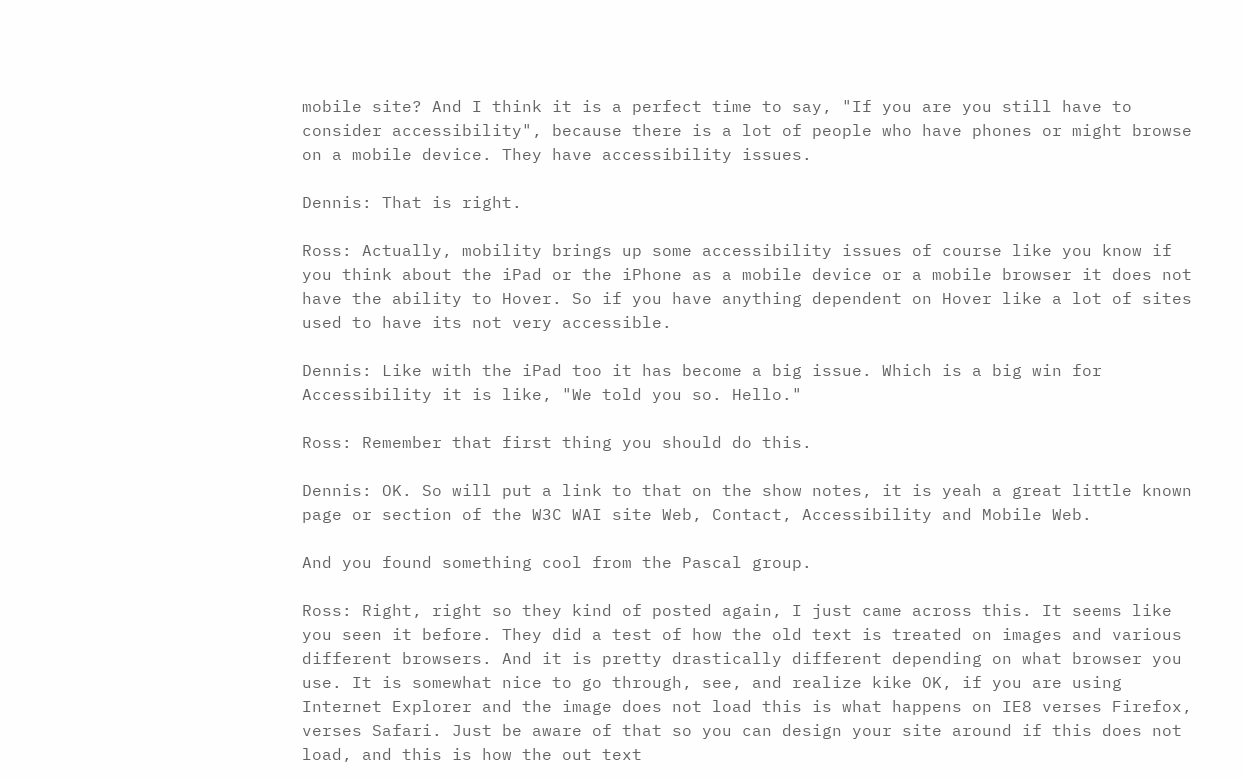mobile site? And I think it is a perfect time to say, "If you are you still have to consider accessibility", because there is a lot of people who have phones or might browse on a mobile device. They have accessibility issues.

Dennis: That is right.

Ross: Actually, mobility brings up some accessibility issues of course like you know if you think about the iPad or the iPhone as a mobile device or a mobile browser it does not have the ability to Hover. So if you have anything dependent on Hover like a lot of sites used to have its not very accessible.

Dennis: Like with the iPad too it has become a big issue. Which is a big win for Accessibility it is like, "We told you so. Hello."

Ross: Remember that first thing you should do this.

Dennis: OK. So will put a link to that on the show notes, it is yeah a great little known page or section of the W3C WAI site Web, Contact, Accessibility and Mobile Web.

And you found something cool from the Pascal group.

Ross: Right, right so they kind of posted again, I just came across this. It seems like you seen it before. They did a test of how the old text is treated on images and various different browsers. And it is pretty drastically different depending on what browser you use. It is somewhat nice to go through, see, and realize kike OK, if you are using Internet Explorer and the image does not load this is what happens on IE8 verses Firefox, verses Safari. Just be aware of that so you can design your site around if this does not load, and this is how the out text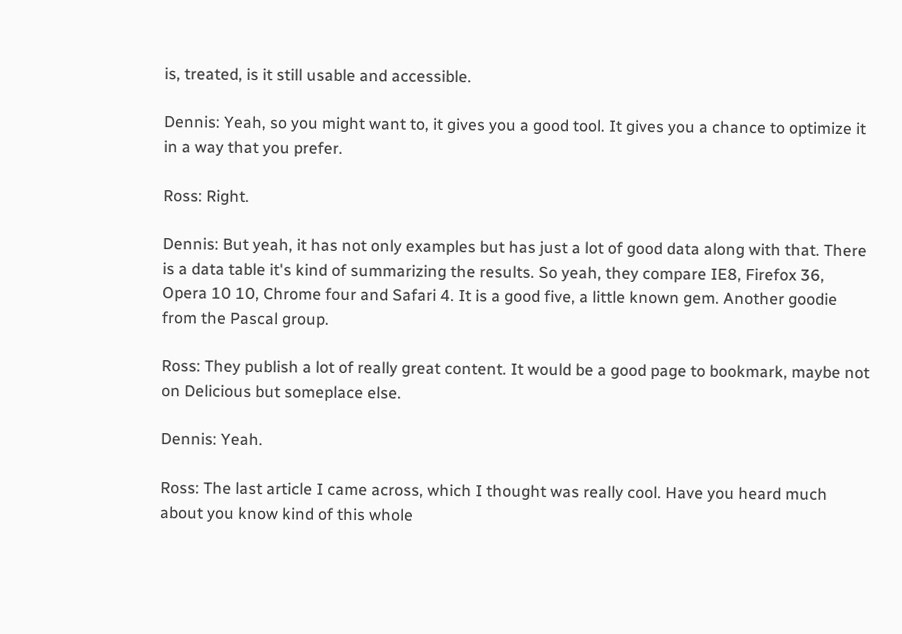is, treated, is it still usable and accessible.

Dennis: Yeah, so you might want to, it gives you a good tool. It gives you a chance to optimize it in a way that you prefer.

Ross: Right.

Dennis: But yeah, it has not only examples but has just a lot of good data along with that. There is a data table it's kind of summarizing the results. So yeah, they compare IE8, Firefox 36, Opera 10 10, Chrome four and Safari 4. It is a good five, a little known gem. Another goodie from the Pascal group.

Ross: They publish a lot of really great content. It would be a good page to bookmark, maybe not on Delicious but someplace else.

Dennis: Yeah.

Ross: The last article I came across, which I thought was really cool. Have you heard much about you know kind of this whole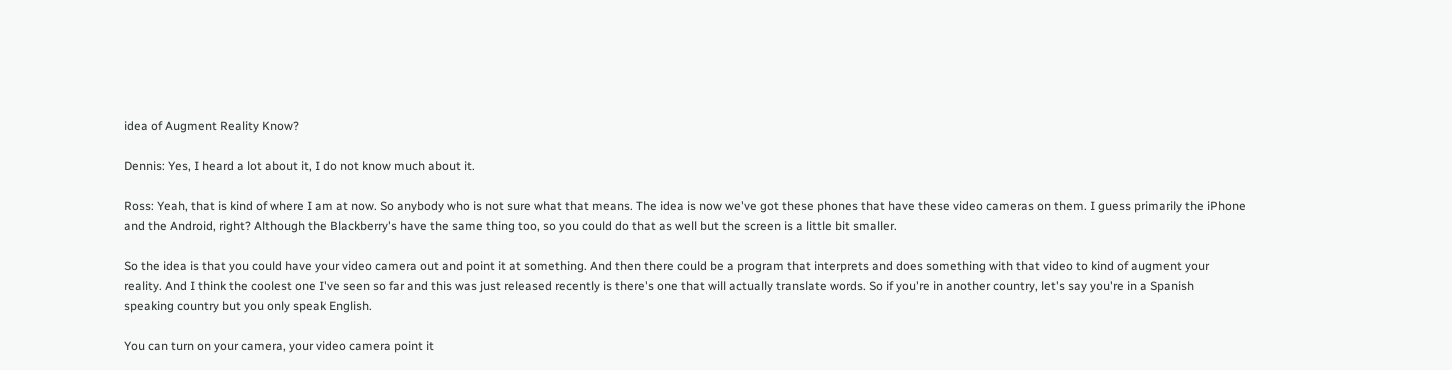idea of Augment Reality Know?

Dennis: Yes, I heard a lot about it, I do not know much about it.

Ross: Yeah, that is kind of where I am at now. So anybody who is not sure what that means. The idea is now we've got these phones that have these video cameras on them. I guess primarily the iPhone and the Android, right? Although the Blackberry's have the same thing too, so you could do that as well but the screen is a little bit smaller.

So the idea is that you could have your video camera out and point it at something. And then there could be a program that interprets and does something with that video to kind of augment your reality. And I think the coolest one I've seen so far and this was just released recently is there's one that will actually translate words. So if you're in another country, let's say you're in a Spanish speaking country but you only speak English.

You can turn on your camera, your video camera point it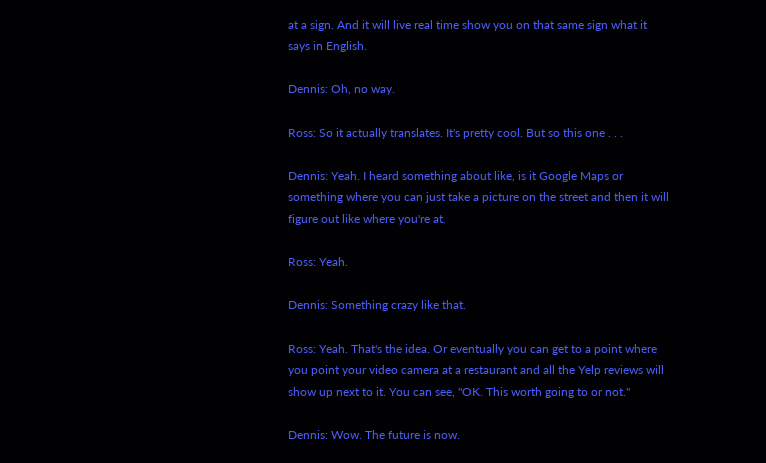at a sign. And it will live real time show you on that same sign what it says in English.

Dennis: Oh, no way.

Ross: So it actually translates. It's pretty cool. But so this one . . .

Dennis: Yeah. I heard something about like, is it Google Maps or something where you can just take a picture on the street and then it will figure out like where you're at.

Ross: Yeah.

Dennis: Something crazy like that.

Ross: Yeah. That's the idea. Or eventually you can get to a point where you point your video camera at a restaurant and all the Yelp reviews will show up next to it. You can see, "OK. This worth going to or not."

Dennis: Wow. The future is now.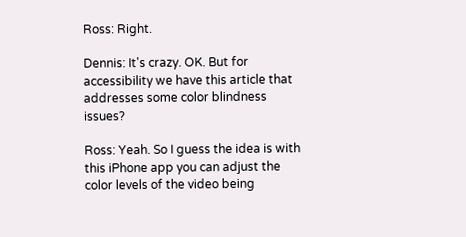Ross: Right.

Dennis: It's crazy. OK. But for accessibility we have this article that addresses some color blindness issues?

Ross: Yeah. So I guess the idea is with this iPhone app you can adjust the color levels of the video being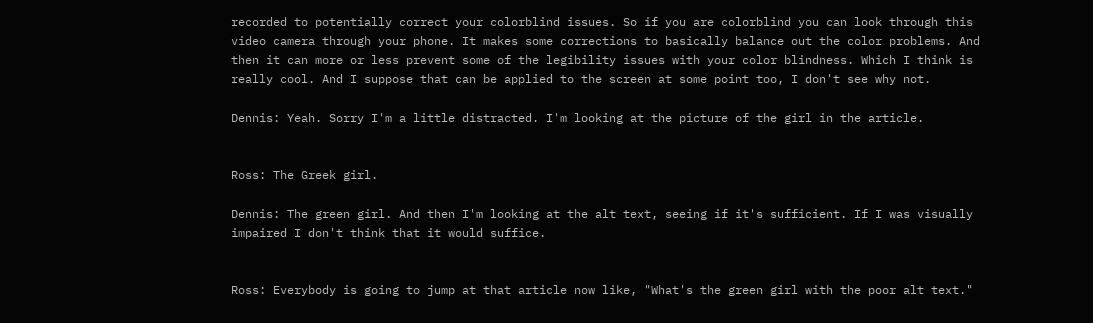recorded to potentially correct your colorblind issues. So if you are colorblind you can look through this video camera through your phone. It makes some corrections to basically balance out the color problems. And then it can more or less prevent some of the legibility issues with your color blindness. Which I think is really cool. And I suppose that can be applied to the screen at some point too, I don't see why not.

Dennis: Yeah. Sorry I'm a little distracted. I'm looking at the picture of the girl in the article.


Ross: The Greek girl.

Dennis: The green girl. And then I'm looking at the alt text, seeing if it's sufficient. If I was visually impaired I don't think that it would suffice.


Ross: Everybody is going to jump at that article now like, "What's the green girl with the poor alt text."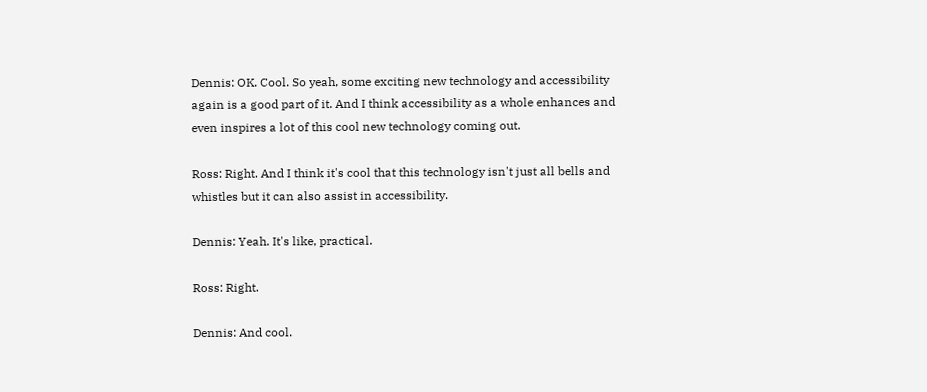Dennis: OK. Cool. So yeah, some exciting new technology and accessibility again is a good part of it. And I think accessibility as a whole enhances and even inspires a lot of this cool new technology coming out.

Ross: Right. And I think it's cool that this technology isn't just all bells and whistles but it can also assist in accessibility.

Dennis: Yeah. It's like, practical.

Ross: Right.

Dennis: And cool.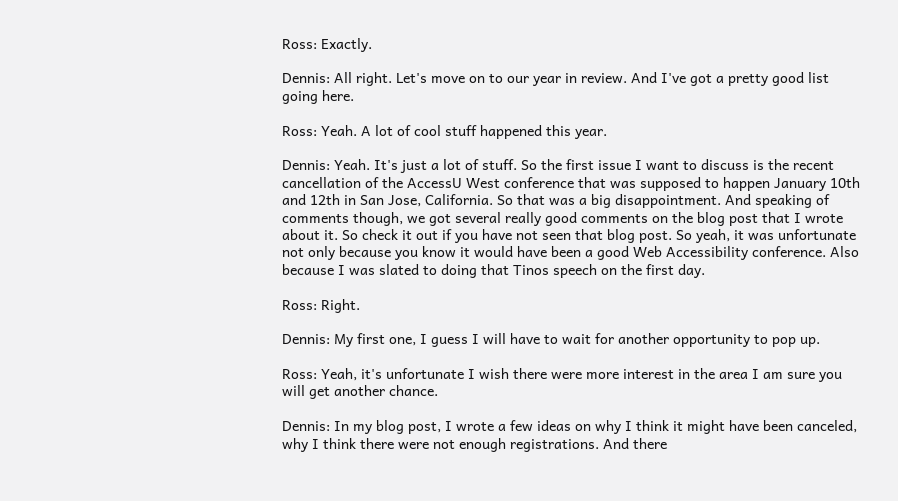Ross: Exactly.

Dennis: All right. Let's move on to our year in review. And I've got a pretty good list going here.

Ross: Yeah. A lot of cool stuff happened this year.

Dennis: Yeah. It's just a lot of stuff. So the first issue I want to discuss is the recent cancellation of the AccessU West conference that was supposed to happen January 10th and 12th in San Jose, California. So that was a big disappointment. And speaking of comments though, we got several really good comments on the blog post that I wrote about it. So check it out if you have not seen that blog post. So yeah, it was unfortunate not only because you know it would have been a good Web Accessibility conference. Also because I was slated to doing that Tinos speech on the first day.

Ross: Right.

Dennis: My first one, I guess I will have to wait for another opportunity to pop up.

Ross: Yeah, it's unfortunate I wish there were more interest in the area I am sure you will get another chance.

Dennis: In my blog post, I wrote a few ideas on why I think it might have been canceled, why I think there were not enough registrations. And there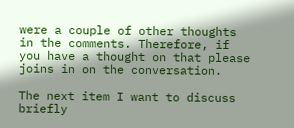were a couple of other thoughts in the comments. Therefore, if you have a thought on that please joins in on the conversation.

The next item I want to discuss briefly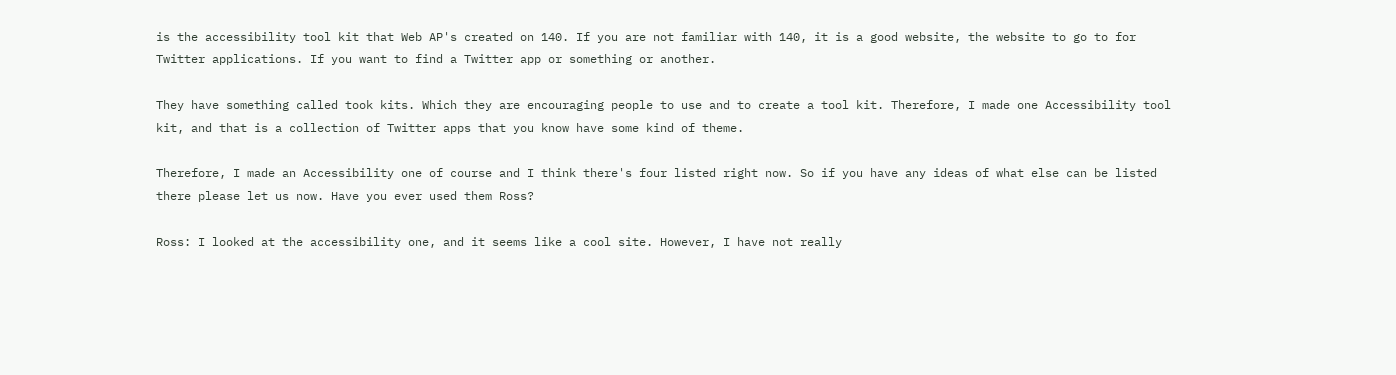is the accessibility tool kit that Web AP's created on 140. If you are not familiar with 140, it is a good website, the website to go to for Twitter applications. If you want to find a Twitter app or something or another.

They have something called took kits. Which they are encouraging people to use and to create a tool kit. Therefore, I made one Accessibility tool kit, and that is a collection of Twitter apps that you know have some kind of theme.

Therefore, I made an Accessibility one of course and I think there's four listed right now. So if you have any ideas of what else can be listed there please let us now. Have you ever used them Ross?

Ross: I looked at the accessibility one, and it seems like a cool site. However, I have not really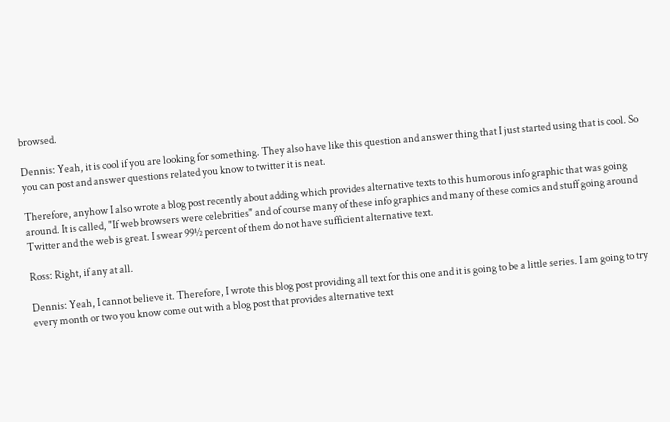browsed.

Dennis: Yeah, it is cool if you are looking for something. They also have like this question and answer thing that I just started using that is cool. So you can post and answer questions related you know to twitter it is neat.

Therefore, anyhow I also wrote a blog post recently about adding which provides alternative texts to this humorous info graphic that was going around. It is called, "If web browsers were celebrities" and of course many of these info graphics and many of these comics and stuff going around Twitter and the web is great. I swear 99½ percent of them do not have sufficient alternative text.

Ross: Right, if any at all.

Dennis: Yeah, I cannot believe it. Therefore, I wrote this blog post providing all text for this one and it is going to be a little series. I am going to try every month or two you know come out with a blog post that provides alternative text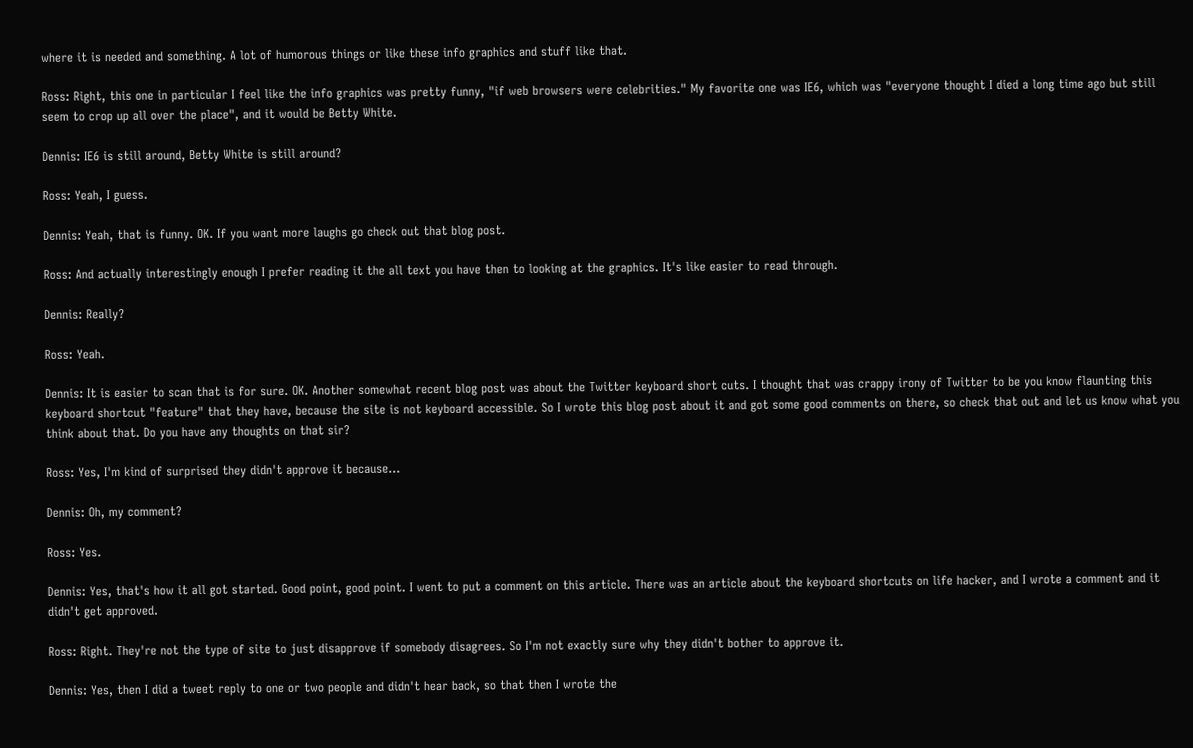where it is needed and something. A lot of humorous things or like these info graphics and stuff like that.

Ross: Right, this one in particular I feel like the info graphics was pretty funny, "if web browsers were celebrities." My favorite one was IE6, which was "everyone thought I died a long time ago but still seem to crop up all over the place", and it would be Betty White.

Dennis: IE6 is still around, Betty White is still around?

Ross: Yeah, I guess.

Dennis: Yeah, that is funny. OK. If you want more laughs go check out that blog post.

Ross: And actually interestingly enough I prefer reading it the all text you have then to looking at the graphics. It's like easier to read through.

Dennis: Really?

Ross: Yeah.

Dennis: It is easier to scan that is for sure. OK. Another somewhat recent blog post was about the Twitter keyboard short cuts. I thought that was crappy irony of Twitter to be you know flaunting this keyboard shortcut "feature" that they have, because the site is not keyboard accessible. So I wrote this blog post about it and got some good comments on there, so check that out and let us know what you think about that. Do you have any thoughts on that sir?

Ross: Yes, I'm kind of surprised they didn't approve it because...

Dennis: Oh, my comment?

Ross: Yes.

Dennis: Yes, that's how it all got started. Good point, good point. I went to put a comment on this article. There was an article about the keyboard shortcuts on life hacker, and I wrote a comment and it didn't get approved.

Ross: Right. They're not the type of site to just disapprove if somebody disagrees. So I'm not exactly sure why they didn't bother to approve it.

Dennis: Yes, then I did a tweet reply to one or two people and didn't hear back, so that then I wrote the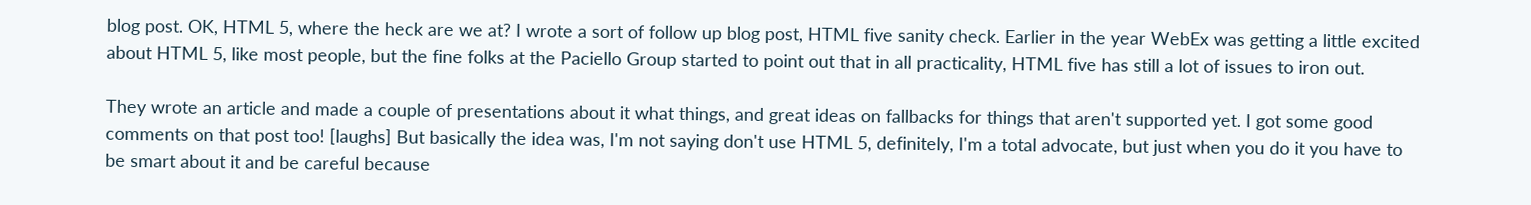blog post. OK, HTML 5, where the heck are we at? I wrote a sort of follow up blog post, HTML five sanity check. Earlier in the year WebEx was getting a little excited about HTML 5, like most people, but the fine folks at the Paciello Group started to point out that in all practicality, HTML five has still a lot of issues to iron out.

They wrote an article and made a couple of presentations about it what things, and great ideas on fallbacks for things that aren't supported yet. I got some good comments on that post too! [laughs] But basically the idea was, I'm not saying don't use HTML 5, definitely, I'm a total advocate, but just when you do it you have to be smart about it and be careful because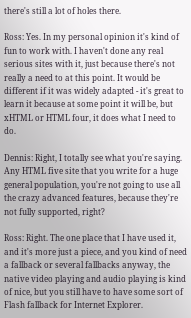there's still a lot of holes there.

Ross: Yes. In my personal opinion it's kind of fun to work with. I haven't done any real serious sites with it, just because there's not really a need to at this point. It would be different if it was widely adapted - it's great to learn it because at some point it will be, but xHTML or HTML four, it does what I need to do.

Dennis: Right, I totally see what you're saying. Any HTML five site that you write for a huge general population, you're not going to use all the crazy advanced features, because they're not fully supported, right?

Ross: Right. The one place that I have used it, and it's more just a piece, and you kind of need a fallback or several fallbacks anyway, the native video playing and audio playing is kind of nice, but you still have to have some sort of Flash fallback for Internet Explorer.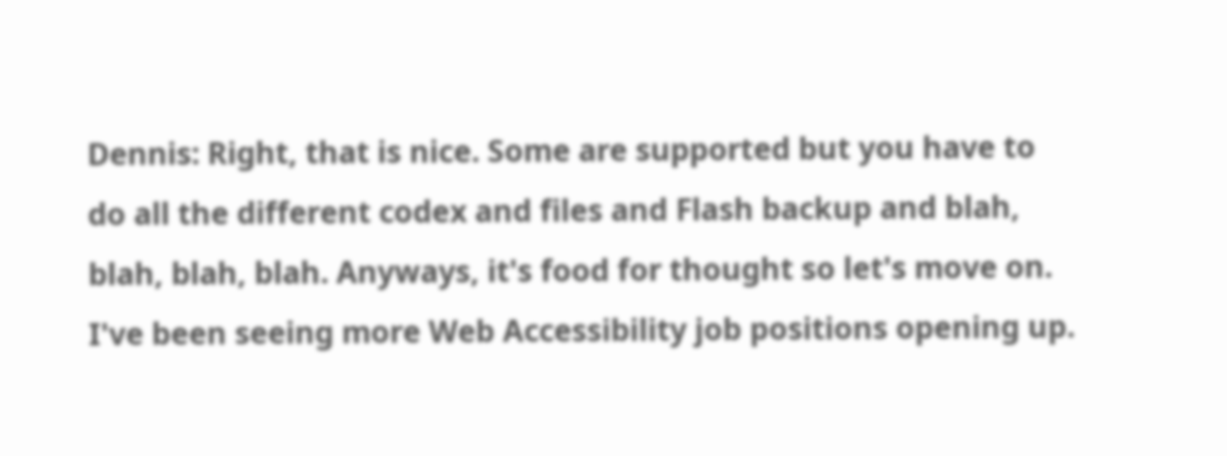Dennis: Right, that is nice. Some are supported but you have to do all the different codex and files and Flash backup and blah, blah, blah, blah. Anyways, it's food for thought so let's move on. I've been seeing more Web Accessibility job positions opening up.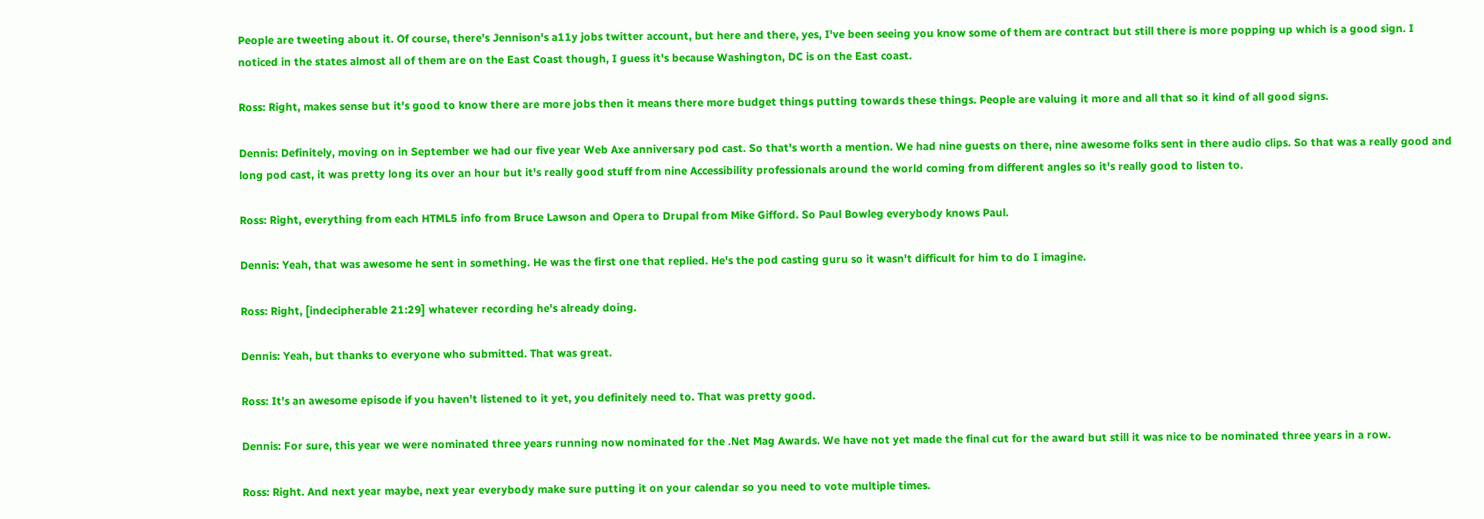People are tweeting about it. Of course, there's Jennison's a11y jobs twitter account, but here and there, yes, I've been seeing you know some of them are contract but still there is more popping up which is a good sign. I noticed in the states almost all of them are on the East Coast though, I guess it's because Washington, DC is on the East coast.

Ross: Right, makes sense but it's good to know there are more jobs then it means there more budget things putting towards these things. People are valuing it more and all that so it kind of all good signs.

Dennis: Definitely, moving on in September we had our five year Web Axe anniversary pod cast. So that's worth a mention. We had nine guests on there, nine awesome folks sent in there audio clips. So that was a really good and long pod cast, it was pretty long its over an hour but it's really good stuff from nine Accessibility professionals around the world coming from different angles so it's really good to listen to.

Ross: Right, everything from each HTML5 info from Bruce Lawson and Opera to Drupal from Mike Gifford. So Paul Bowleg everybody knows Paul.

Dennis: Yeah, that was awesome he sent in something. He was the first one that replied. He's the pod casting guru so it wasn't difficult for him to do I imagine.

Ross: Right, [indecipherable 21:29] whatever recording he's already doing.

Dennis: Yeah, but thanks to everyone who submitted. That was great.

Ross: It's an awesome episode if you haven't listened to it yet, you definitely need to. That was pretty good.

Dennis: For sure, this year we were nominated three years running now nominated for the .Net Mag Awards. We have not yet made the final cut for the award but still it was nice to be nominated three years in a row.

Ross: Right. And next year maybe, next year everybody make sure putting it on your calendar so you need to vote multiple times.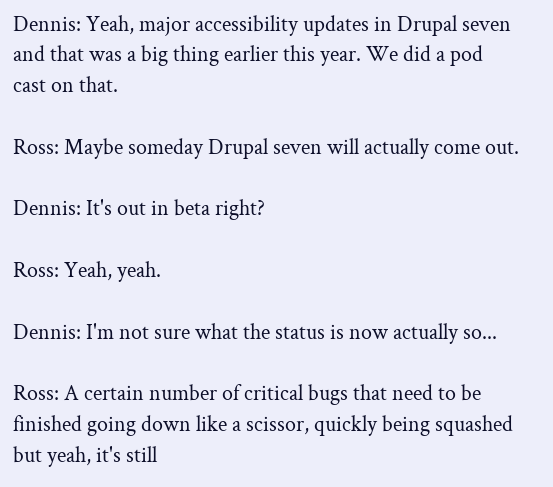Dennis: Yeah, major accessibility updates in Drupal seven and that was a big thing earlier this year. We did a pod cast on that.

Ross: Maybe someday Drupal seven will actually come out.

Dennis: It's out in beta right?

Ross: Yeah, yeah.

Dennis: I'm not sure what the status is now actually so...

Ross: A certain number of critical bugs that need to be finished going down like a scissor, quickly being squashed but yeah, it's still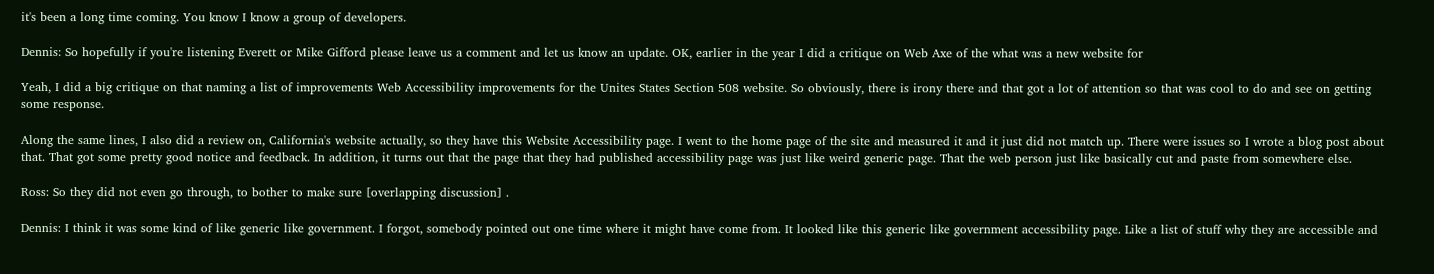it's been a long time coming. You know I know a group of developers.

Dennis: So hopefully if you're listening Everett or Mike Gifford please leave us a comment and let us know an update. OK, earlier in the year I did a critique on Web Axe of the what was a new website for

Yeah, I did a big critique on that naming a list of improvements Web Accessibility improvements for the Unites States Section 508 website. So obviously, there is irony there and that got a lot of attention so that was cool to do and see on getting some response.

Along the same lines, I also did a review on, California's website actually, so they have this Website Accessibility page. I went to the home page of the site and measured it and it just did not match up. There were issues so I wrote a blog post about that. That got some pretty good notice and feedback. In addition, it turns out that the page that they had published accessibility page was just like weird generic page. That the web person just like basically cut and paste from somewhere else.

Ross: So they did not even go through, to bother to make sure [overlapping discussion] .

Dennis: I think it was some kind of like generic like government. I forgot, somebody pointed out one time where it might have come from. It looked like this generic like government accessibility page. Like a list of stuff why they are accessible and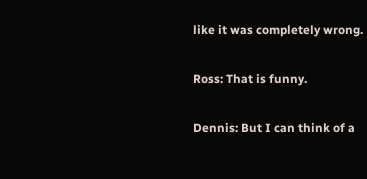like it was completely wrong.

Ross: That is funny.

Dennis: But I can think of a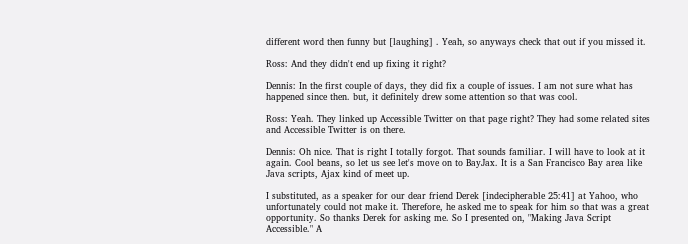different word then funny but [laughing] . Yeah, so anyways check that out if you missed it.

Ross: And they didn't end up fixing it right?

Dennis: In the first couple of days, they did fix a couple of issues. I am not sure what has happened since then. but, it definitely drew some attention so that was cool.

Ross: Yeah. They linked up Accessible Twitter on that page right? They had some related sites and Accessible Twitter is on there.

Dennis: Oh nice. That is right I totally forgot. That sounds familiar. I will have to look at it again. Cool beans, so let us see let's move on to BayJax. It is a San Francisco Bay area like Java scripts, Ajax kind of meet up.

I substituted, as a speaker for our dear friend Derek [indecipherable 25:41] at Yahoo, who unfortunately could not make it. Therefore, he asked me to speak for him so that was a great opportunity. So thanks Derek for asking me. So I presented on, "Making Java Script Accessible." A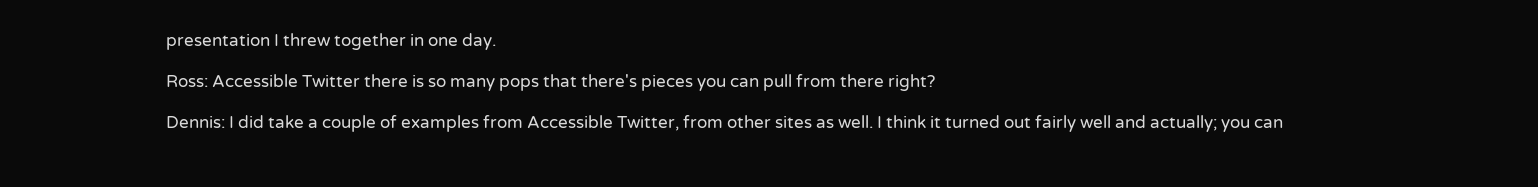presentation I threw together in one day.

Ross: Accessible Twitter there is so many pops that there's pieces you can pull from there right?

Dennis: I did take a couple of examples from Accessible Twitter, from other sites as well. I think it turned out fairly well and actually; you can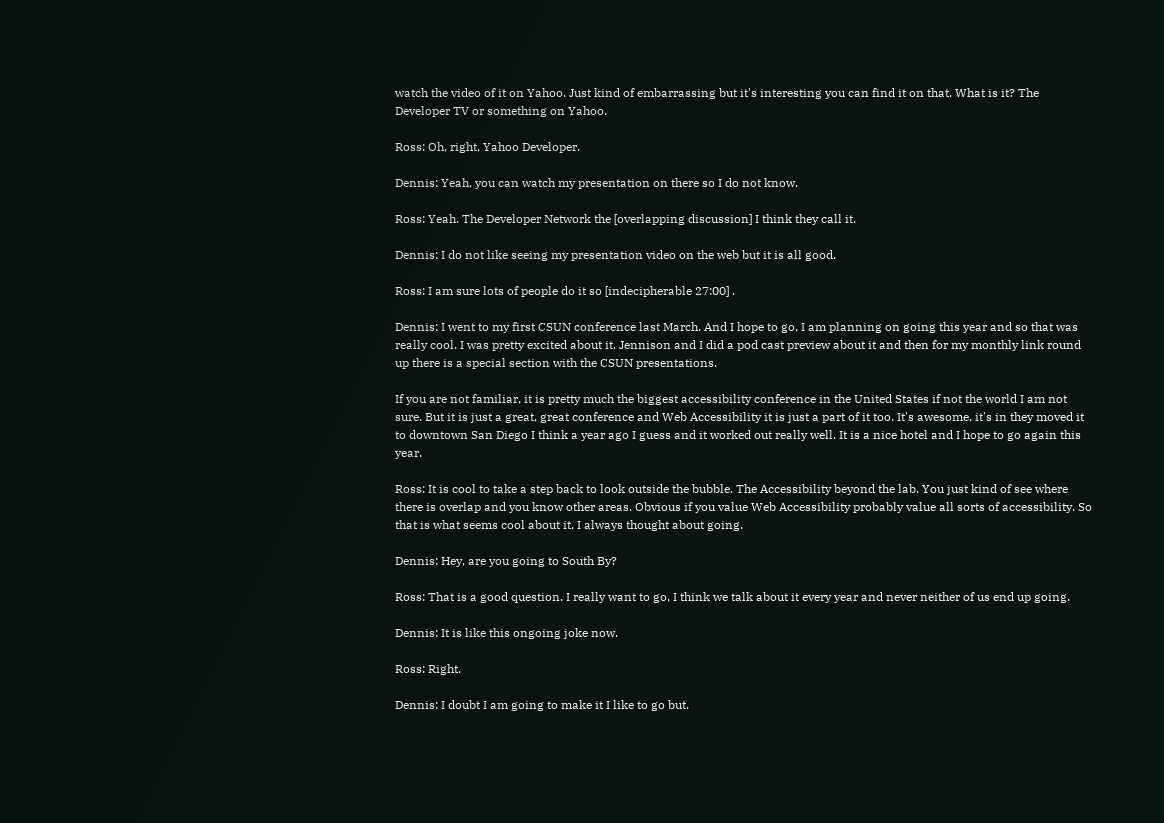watch the video of it on Yahoo. Just kind of embarrassing but it's interesting you can find it on that. What is it? The Developer TV or something on Yahoo.

Ross: Oh, right, Yahoo Developer.

Dennis: Yeah, you can watch my presentation on there so I do not know.

Ross: Yeah. The Developer Network the [overlapping discussion] I think they call it.

Dennis: I do not like seeing my presentation video on the web but it is all good.

Ross: I am sure lots of people do it so [indecipherable 27:00] .

Dennis: I went to my first CSUN conference last March. And I hope to go, I am planning on going this year and so that was really cool. I was pretty excited about it. Jennison and I did a pod cast preview about it and then for my monthly link round up there is a special section with the CSUN presentations.

If you are not familiar, it is pretty much the biggest accessibility conference in the United States if not the world I am not sure. But it is just a great, great conference and Web Accessibility it is just a part of it too. It's awesome, it's in they moved it to downtown San Diego I think a year ago I guess and it worked out really well. It is a nice hotel and I hope to go again this year.

Ross: It is cool to take a step back to look outside the bubble. The Accessibility beyond the lab. You just kind of see where there is overlap and you know other areas. Obvious if you value Web Accessibility probably value all sorts of accessibility. So that is what seems cool about it, I always thought about going.

Dennis: Hey, are you going to South By?

Ross: That is a good question. I really want to go, I think we talk about it every year and never neither of us end up going.

Dennis: It is like this ongoing joke now.

Ross: Right.

Dennis: I doubt I am going to make it I like to go but.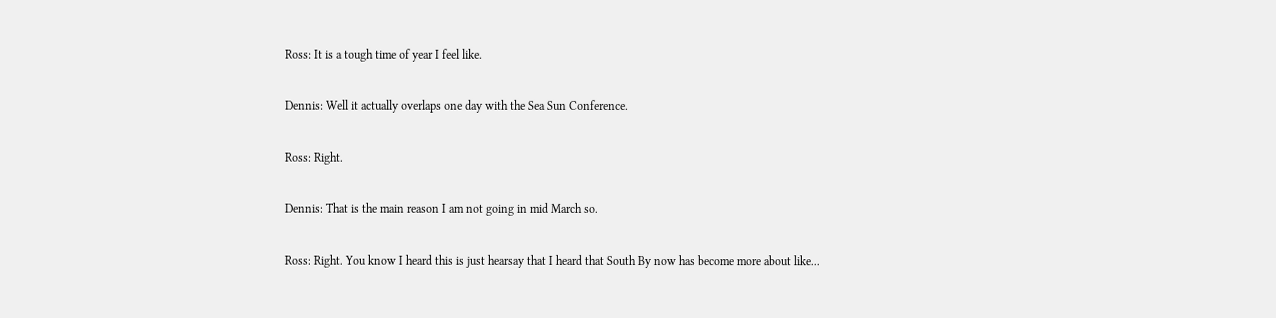Ross: It is a tough time of year I feel like.

Dennis: Well it actually overlaps one day with the Sea Sun Conference.

Ross: Right.

Dennis: That is the main reason I am not going in mid March so.

Ross: Right. You know I heard this is just hearsay that I heard that South By now has become more about like...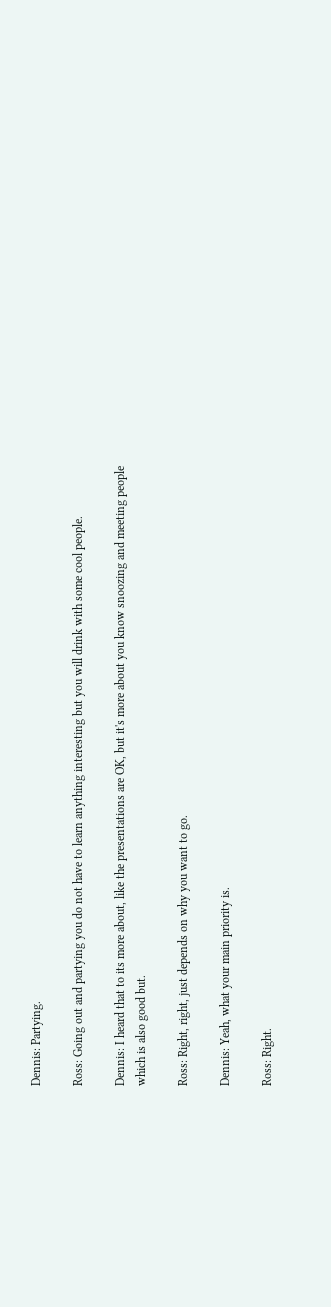Dennis: Partying.

Ross: Going out and partying you do not have to learn anything interesting but you will drink with some cool people.

Dennis: I heard that to its more about, like the presentations are OK, but it's more about you know snoozing and meeting people which is also good but.

Ross: Right, right, just depends on why you want to go.

Dennis: Yeah, what your main priority is.

Ross: Right.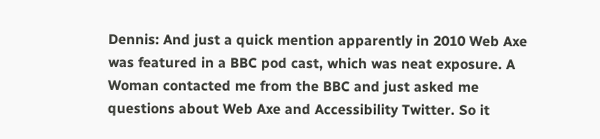Dennis: And just a quick mention apparently in 2010 Web Axe was featured in a BBC pod cast, which was neat exposure. A Woman contacted me from the BBC and just asked me questions about Web Axe and Accessibility Twitter. So it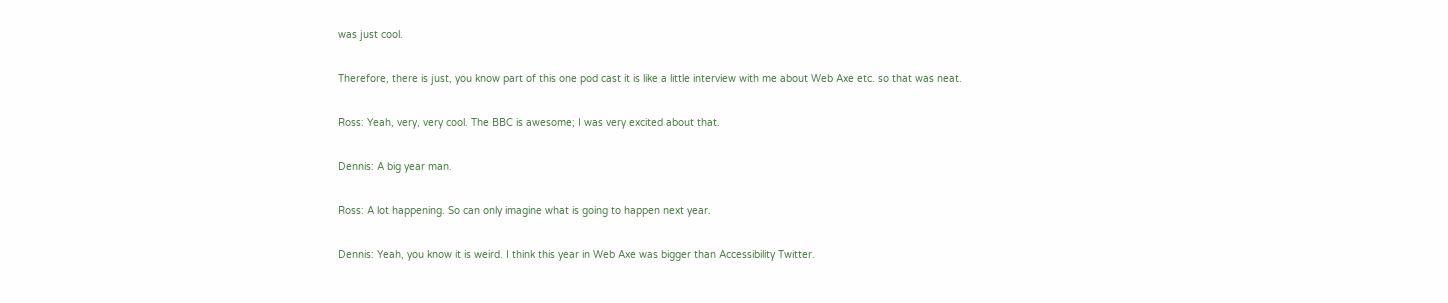was just cool.

Therefore, there is just, you know part of this one pod cast it is like a little interview with me about Web Axe etc. so that was neat.

Ross: Yeah, very, very cool. The BBC is awesome; I was very excited about that.

Dennis: A big year man.

Ross: A lot happening. So can only imagine what is going to happen next year.

Dennis: Yeah, you know it is weird. I think this year in Web Axe was bigger than Accessibility Twitter.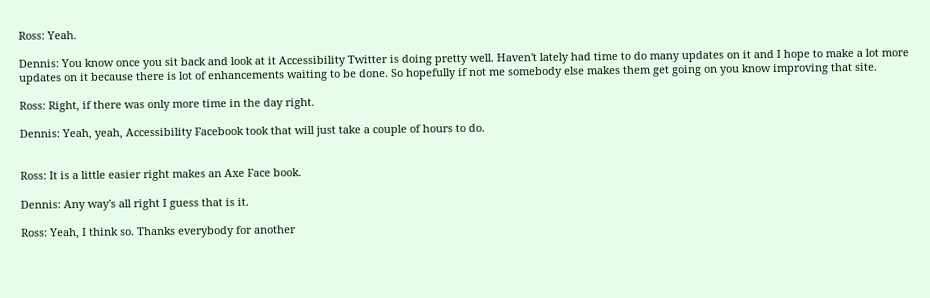Ross: Yeah.

Dennis: You know once you sit back and look at it Accessibility Twitter is doing pretty well. Haven't lately had time to do many updates on it and I hope to make a lot more updates on it because there is lot of enhancements waiting to be done. So hopefully if not me somebody else makes them get going on you know improving that site.

Ross: Right, if there was only more time in the day right.

Dennis: Yeah, yeah, Accessibility Facebook took that will just take a couple of hours to do.


Ross: It is a little easier right makes an Axe Face book.

Dennis: Any way's all right I guess that is it.

Ross: Yeah, I think so. Thanks everybody for another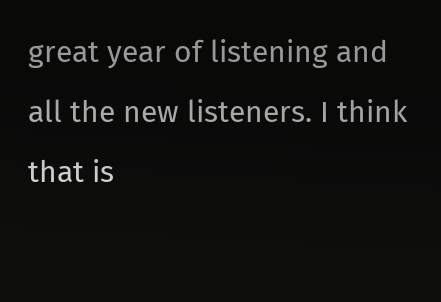great year of listening and all the new listeners. I think that is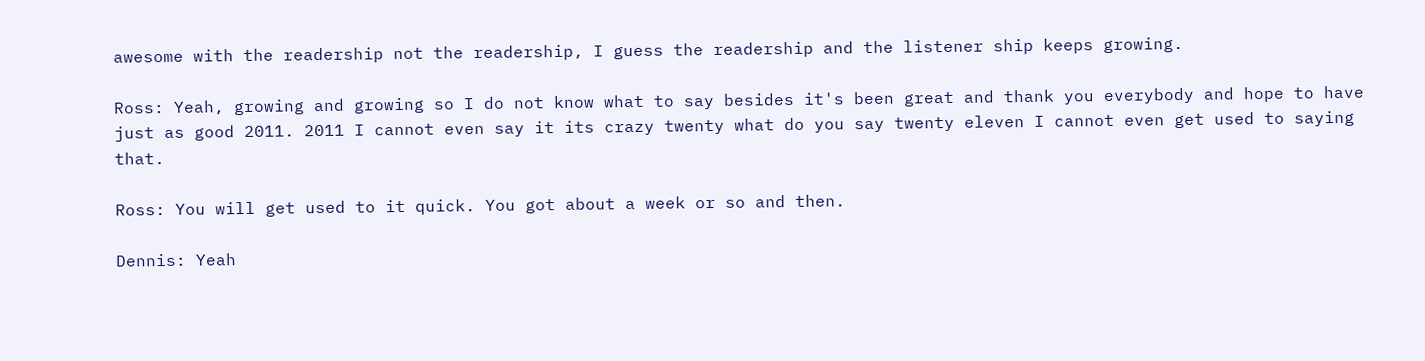awesome with the readership not the readership, I guess the readership and the listener ship keeps growing.

Ross: Yeah, growing and growing so I do not know what to say besides it's been great and thank you everybody and hope to have just as good 2011. 2011 I cannot even say it its crazy twenty what do you say twenty eleven I cannot even get used to saying that.

Ross: You will get used to it quick. You got about a week or so and then.

Dennis: Yeah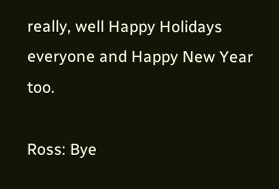really, well Happy Holidays everyone and Happy New Year too.

Ross: Bye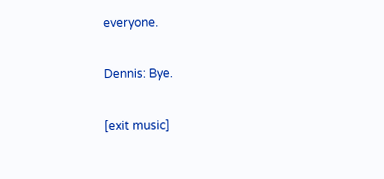everyone.

Dennis: Bye.

[exit music]